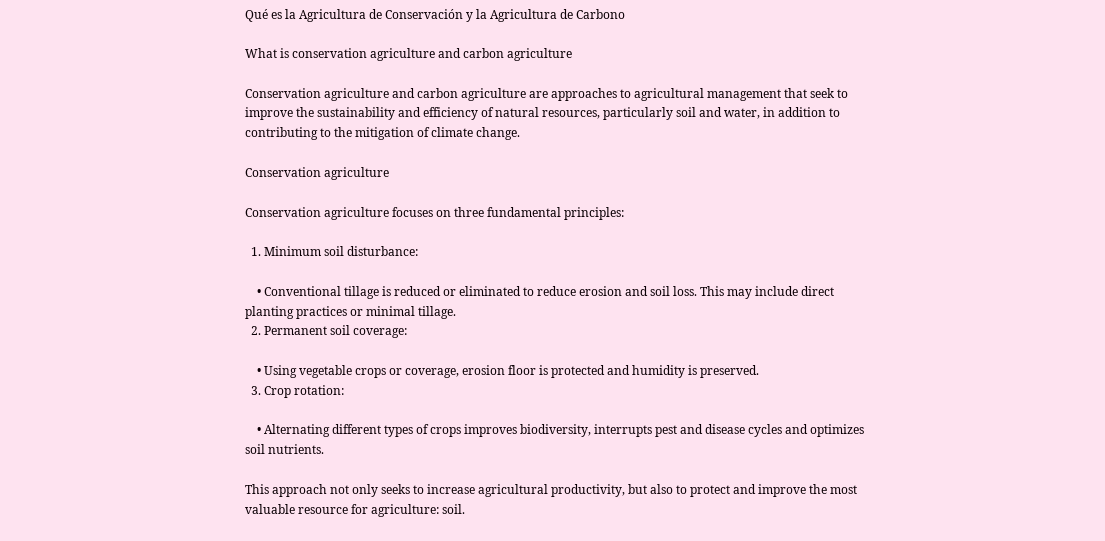Qué es la Agricultura de Conservación y la Agricultura de Carbono

What is conservation agriculture and carbon agriculture

Conservation agriculture and carbon agriculture are approaches to agricultural management that seek to improve the sustainability and efficiency of natural resources, particularly soil and water, in addition to contributing to the mitigation of climate change.

Conservation agriculture

Conservation agriculture focuses on three fundamental principles:

  1. Minimum soil disturbance:

    • Conventional tillage is reduced or eliminated to reduce erosion and soil loss. This may include direct planting practices or minimal tillage.
  2. Permanent soil coverage:

    • Using vegetable crops or coverage, erosion floor is protected and humidity is preserved.
  3. Crop rotation:

    • Alternating different types of crops improves biodiversity, interrupts pest and disease cycles and optimizes soil nutrients.

This approach not only seeks to increase agricultural productivity, but also to protect and improve the most valuable resource for agriculture: soil.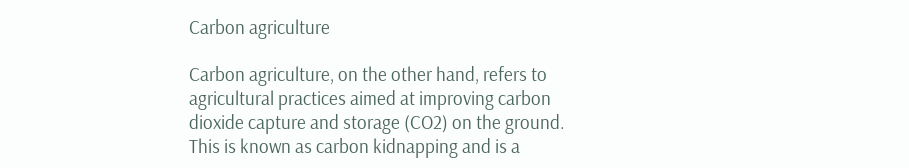Carbon agriculture

Carbon agriculture, on the other hand, refers to agricultural practices aimed at improving carbon dioxide capture and storage (CO2) on the ground. This is known as carbon kidnapping and is a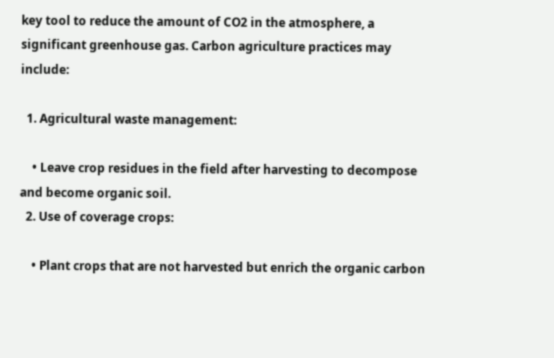key tool to reduce the amount of CO2 in the atmosphere, a significant greenhouse gas. Carbon agriculture practices may include:

  1. Agricultural waste management:

    • Leave crop residues in the field after harvesting to decompose and become organic soil.
  2. Use of coverage crops:

    • Plant crops that are not harvested but enrich the organic carbon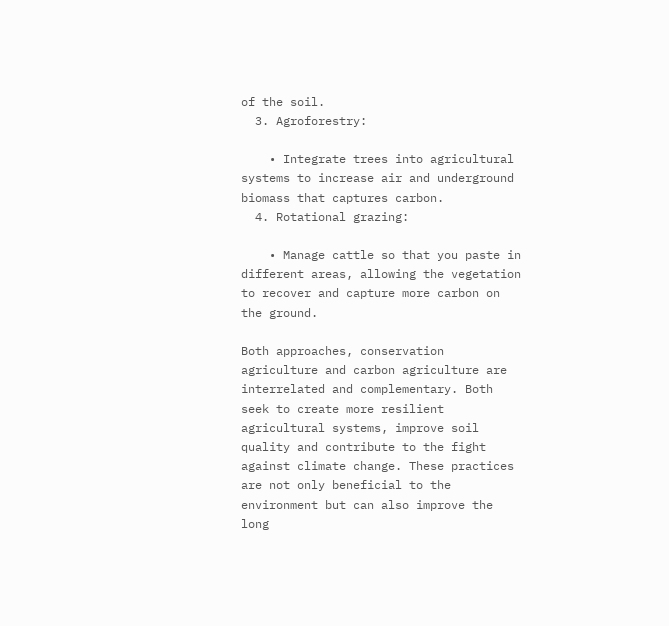of the soil.
  3. Agroforestry:

    • Integrate trees into agricultural systems to increase air and underground biomass that captures carbon.
  4. Rotational grazing:

    • Manage cattle so that you paste in different areas, allowing the vegetation to recover and capture more carbon on the ground.

Both approaches, conservation agriculture and carbon agriculture are interrelated and complementary. Both seek to create more resilient agricultural systems, improve soil quality and contribute to the fight against climate change. These practices are not only beneficial to the environment but can also improve the long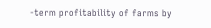-term profitability of farms by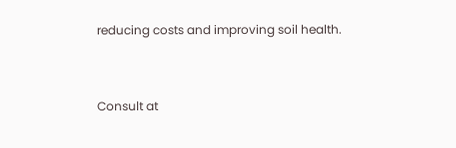reducing costs and improving soil health.


Consult at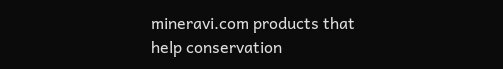mineravi.com products that help conservation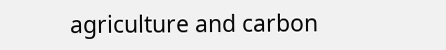agriculture and carbon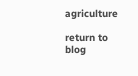agriculture

return to blog